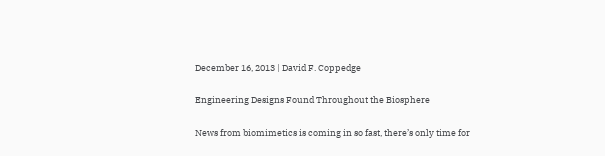December 16, 2013 | David F. Coppedge

Engineering Designs Found Throughout the Biosphere

News from biomimetics is coming in so fast, there’s only time for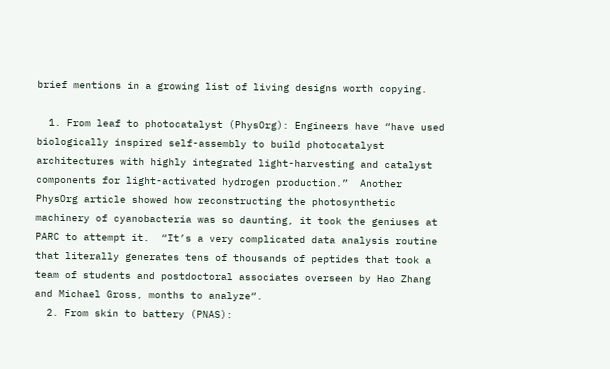brief mentions in a growing list of living designs worth copying.

  1. From leaf to photocatalyst (PhysOrg): Engineers have “have used biologically inspired self-assembly to build photocatalyst architectures with highly integrated light-harvesting and catalyst components for light-activated hydrogen production.”  Another PhysOrg article showed how reconstructing the photosynthetic machinery of cyanobacteria was so daunting, it took the geniuses at PARC to attempt it.  “It’s a very complicated data analysis routine that literally generates tens of thousands of peptides that took a team of students and postdoctoral associates overseen by Hao Zhang and Michael Gross, months to analyze“.
  2. From skin to battery (PNAS):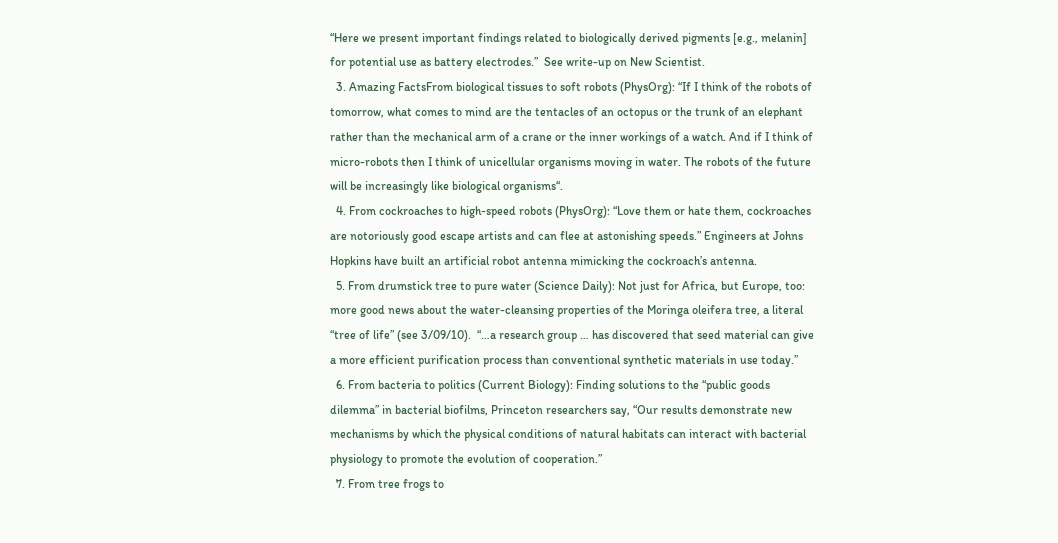“Here we present important findings related to biologically derived pigments [e.g., melanin] for potential use as battery electrodes.”  See write-up on New Scientist.
  3. Amazing FactsFrom biological tissues to soft robots (PhysOrg): “If I think of the robots of tomorrow, what comes to mind are the tentacles of an octopus or the trunk of an elephant rather than the mechanical arm of a crane or the inner workings of a watch. And if I think of micro-robots then I think of unicellular organisms moving in water. The robots of the future will be increasingly like biological organisms“.
  4. From cockroaches to high-speed robots (PhysOrg): “Love them or hate them, cockroaches are notoriously good escape artists and can flee at astonishing speeds.” Engineers at Johns Hopkins have built an artificial robot antenna mimicking the cockroach’s antenna.
  5. From drumstick tree to pure water (Science Daily): Not just for Africa, but Europe, too: more good news about the water-cleansing properties of the Moringa oleifera tree, a literal “tree of life” (see 3/09/10).  “…a research group … has discovered that seed material can give a more efficient purification process than conventional synthetic materials in use today.”
  6. From bacteria to politics (Current Biology): Finding solutions to the “public goods dilemma” in bacterial biofilms, Princeton researchers say, “Our results demonstrate new mechanisms by which the physical conditions of natural habitats can interact with bacterial physiology to promote the evolution of cooperation.”
  7. From tree frogs to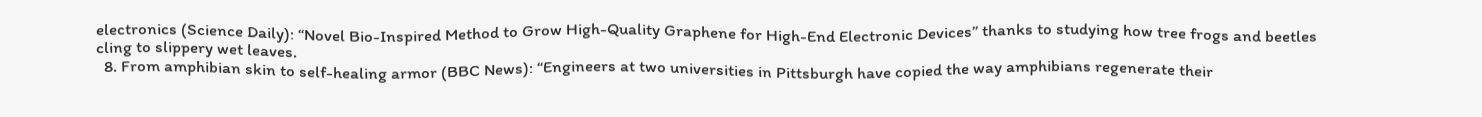electronics (Science Daily): “Novel Bio-Inspired Method to Grow High-Quality Graphene for High-End Electronic Devices” thanks to studying how tree frogs and beetles cling to slippery wet leaves.
  8. From amphibian skin to self-healing armor (BBC News): “Engineers at two universities in Pittsburgh have copied the way amphibians regenerate their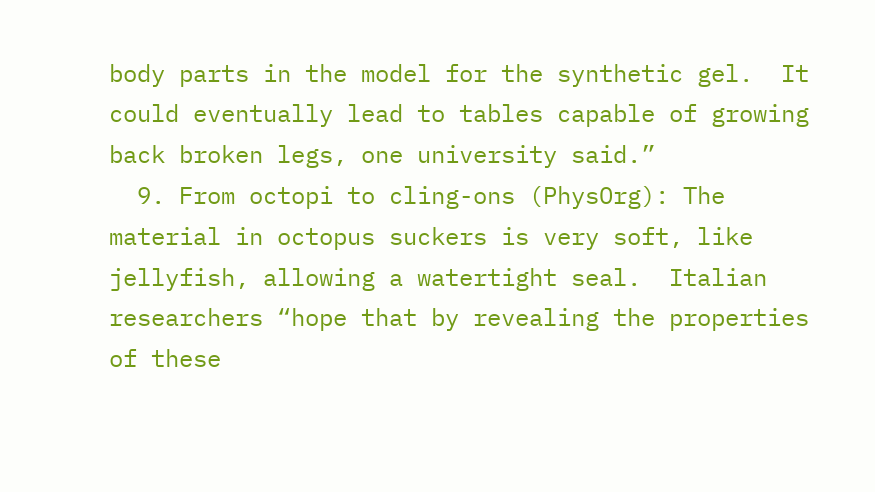body parts in the model for the synthetic gel.  It could eventually lead to tables capable of growing back broken legs, one university said.”
  9. From octopi to cling-ons (PhysOrg): The material in octopus suckers is very soft, like jellyfish, allowing a watertight seal.  Italian researchers “hope that by revealing the properties of these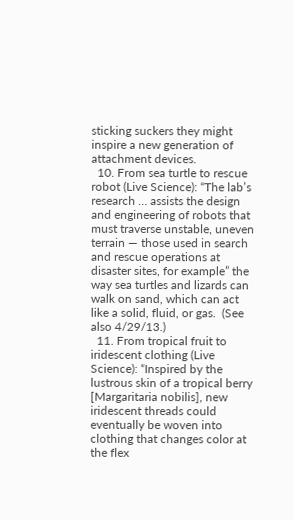sticking suckers they might inspire a new generation of attachment devices.
  10. From sea turtle to rescue robot (Live Science): “The lab’s research … assists the design and engineering of robots that must traverse unstable, uneven terrain — those used in search and rescue operations at disaster sites, for example” the way sea turtles and lizards can walk on sand, which can act like a solid, fluid, or gas.  (See also 4/29/13.)
  11. From tropical fruit to iridescent clothing (Live Science): “Inspired by the lustrous skin of a tropical berry [Margaritaria nobilis], new iridescent threads could eventually be woven into clothing that changes color at the flex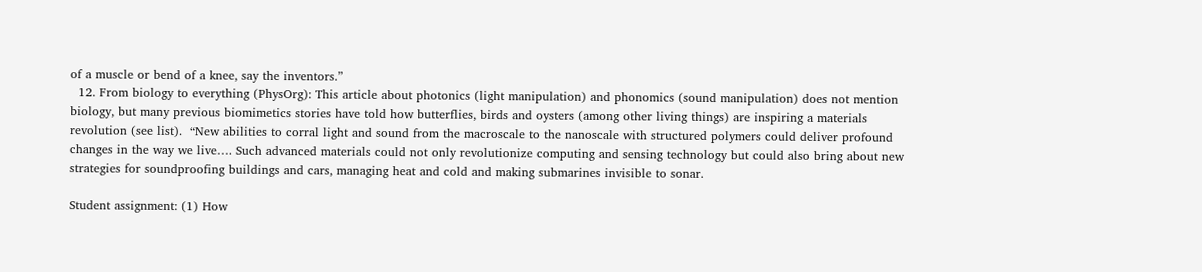of a muscle or bend of a knee, say the inventors.”
  12. From biology to everything (PhysOrg): This article about photonics (light manipulation) and phonomics (sound manipulation) does not mention biology, but many previous biomimetics stories have told how butterflies, birds and oysters (among other living things) are inspiring a materials revolution (see list).  “New abilities to corral light and sound from the macroscale to the nanoscale with structured polymers could deliver profound changes in the way we live…. Such advanced materials could not only revolutionize computing and sensing technology but could also bring about new strategies for soundproofing buildings and cars, managing heat and cold and making submarines invisible to sonar.

Student assignment: (1) How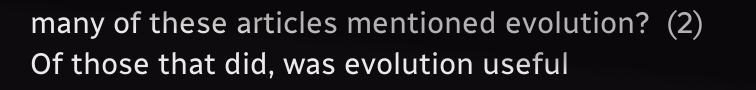many of these articles mentioned evolution?  (2) Of those that did, was evolution useful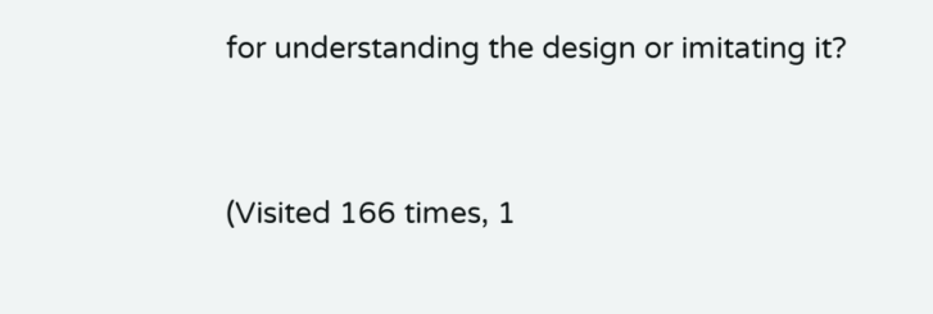for understanding the design or imitating it?


(Visited 166 times, 1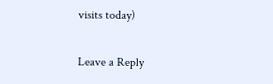visits today)

Leave a Reply